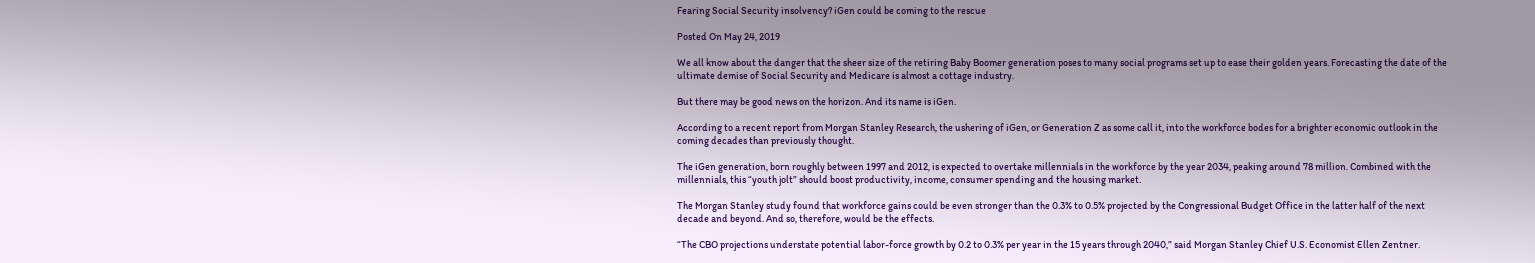Fearing Social Security insolvency? iGen could be coming to the rescue

Posted On May 24, 2019

We all know about the danger that the sheer size of the retiring Baby Boomer generation poses to many social programs set up to ease their golden years. Forecasting the date of the ultimate demise of Social Security and Medicare is almost a cottage industry.

But there may be good news on the horizon. And its name is iGen.

According to a recent report from Morgan Stanley Research, the ushering of iGen, or Generation Z as some call it, into the workforce bodes for a brighter economic outlook in the coming decades than previously thought.

The iGen generation, born roughly between 1997 and 2012, is expected to overtake millennials in the workforce by the year 2034, peaking around 78 million. Combined with the millennials, this “youth jolt” should boost productivity, income, consumer spending and the housing market.

The Morgan Stanley study found that workforce gains could be even stronger than the 0.3% to 0.5% projected by the Congressional Budget Office in the latter half of the next decade and beyond. And so, therefore, would be the effects.

“The CBO projections understate potential labor-force growth by 0.2 to 0.3% per year in the 15 years through 2040,” said Morgan Stanley Chief U.S. Economist Ellen Zentner.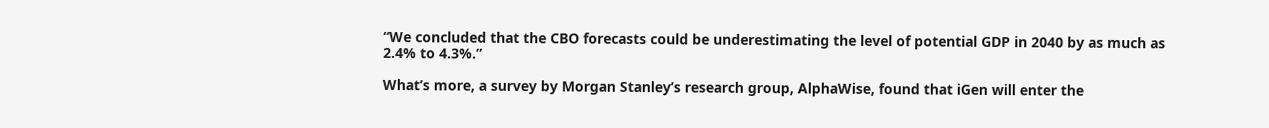“We concluded that the CBO forecasts could be underestimating the level of potential GDP in 2040 by as much as 2.4% to 4.3%.”

What’s more, a survey by Morgan Stanley’s research group, AlphaWise, found that iGen will enter the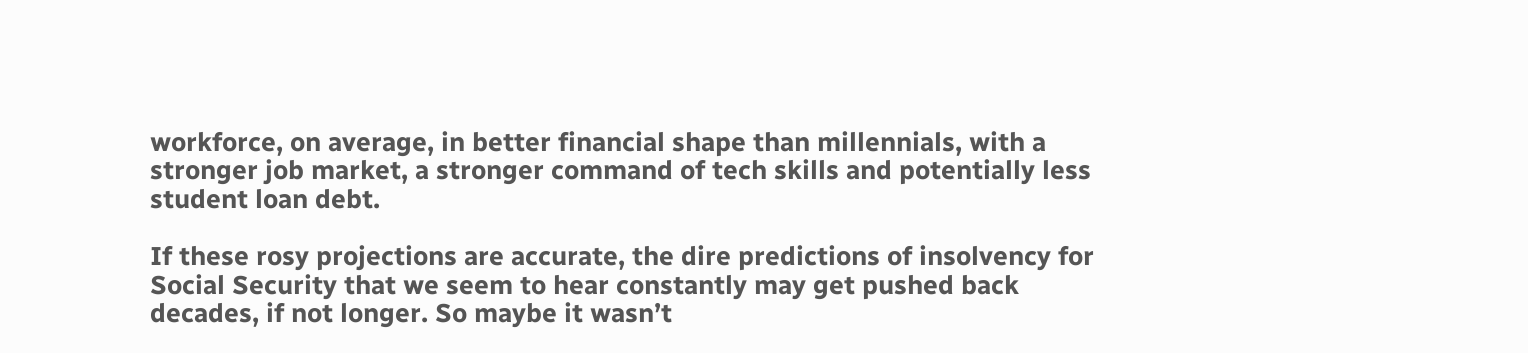workforce, on average, in better financial shape than millennials, with a stronger job market, a stronger command of tech skills and potentially less student loan debt.

If these rosy projections are accurate, the dire predictions of insolvency for Social Security that we seem to hear constantly may get pushed back decades, if not longer. So maybe it wasn’t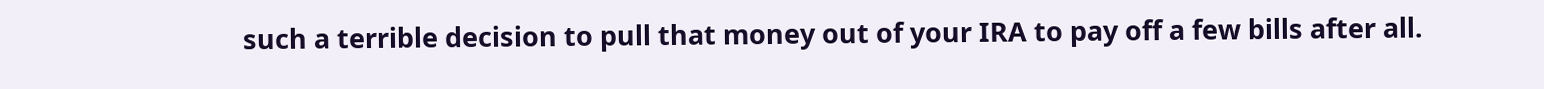such a terrible decision to pull that money out of your IRA to pay off a few bills after all.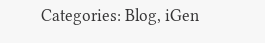Categories: Blog, iGen